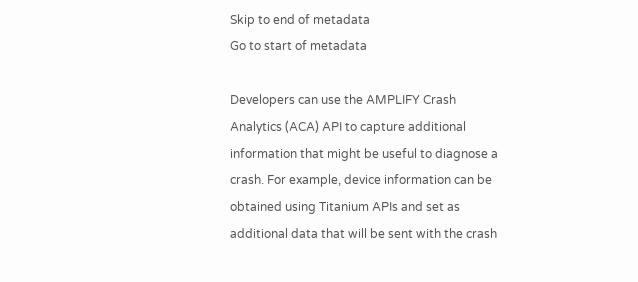Skip to end of metadata
Go to start of metadata

Developers can use the AMPLIFY Crash Analytics (ACA) API to capture additional information that might be useful to diagnose a crash. For example, device information can be obtained using Titanium APIs and set as additional data that will be sent with the crash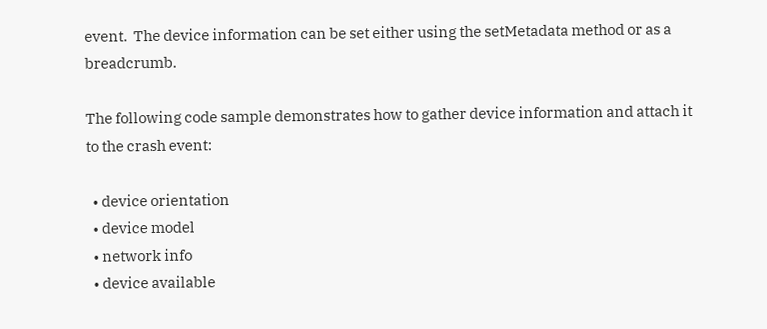event.  The device information can be set either using the setMetadata method or as a breadcrumb.

The following code sample demonstrates how to gather device information and attach it to the crash event:

  • device orientation
  • device model
  • network info
  • device available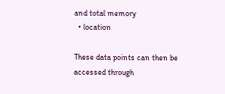and total memory
  • location

These data points can then be accessed through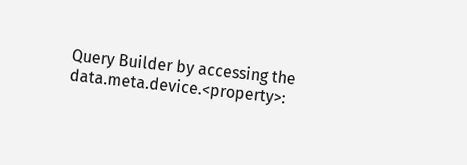Query Builder by accessing the data.meta.device.<property>: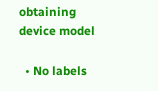obtaining device model

  • No labels